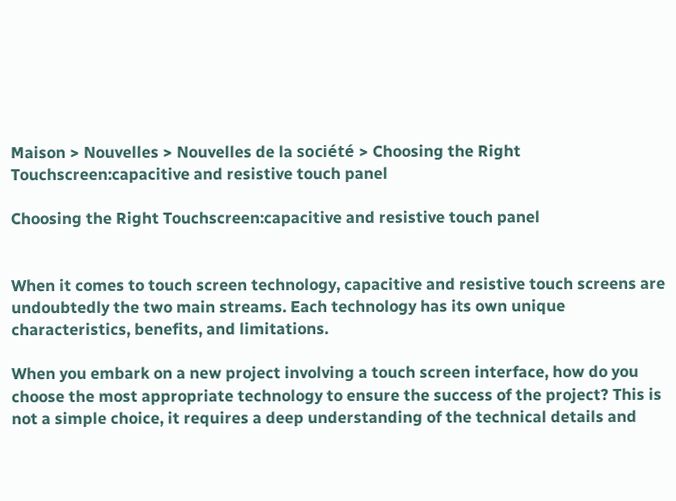Maison > Nouvelles > Nouvelles de la société > Choosing the Right Touchscreen:capacitive and resistive touch panel

Choosing the Right Touchscreen:capacitive and resistive touch panel


When it comes to touch screen technology, capacitive and resistive touch screens are undoubtedly the two main streams. Each technology has its own unique characteristics, benefits, and limitations.

When you embark on a new project involving a touch screen interface, how do you choose the most appropriate technology to ensure the success of the project? This is not a simple choice, it requires a deep understanding of the technical details and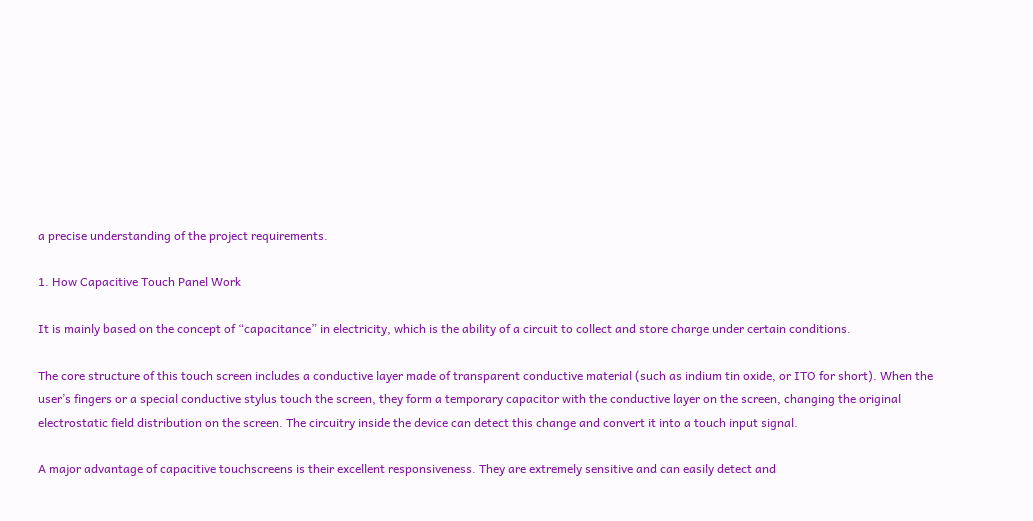a precise understanding of the project requirements.

1. How Capacitive Touch Panel Work

It is mainly based on the concept of “capacitance” in electricity, which is the ability of a circuit to collect and store charge under certain conditions.

The core structure of this touch screen includes a conductive layer made of transparent conductive material (such as indium tin oxide, or ITO for short). When the user’s fingers or a special conductive stylus touch the screen, they form a temporary capacitor with the conductive layer on the screen, changing the original electrostatic field distribution on the screen. The circuitry inside the device can detect this change and convert it into a touch input signal.

A major advantage of capacitive touchscreens is their excellent responsiveness. They are extremely sensitive and can easily detect and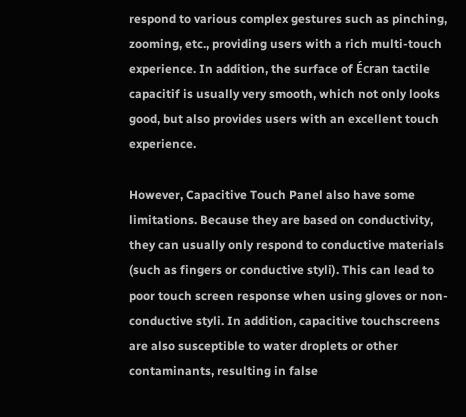respond to various complex gestures such as pinching, zooming, etc., providing users with a rich multi-touch experience. In addition, the surface of Écran tactile capacitif is usually very smooth, which not only looks good, but also provides users with an excellent touch experience.

However, Capacitive Touch Panel also have some limitations. Because they are based on conductivity, they can usually only respond to conductive materials (such as fingers or conductive styli). This can lead to poor touch screen response when using gloves or non-conductive styli. In addition, capacitive touchscreens are also susceptible to water droplets or other contaminants, resulting in false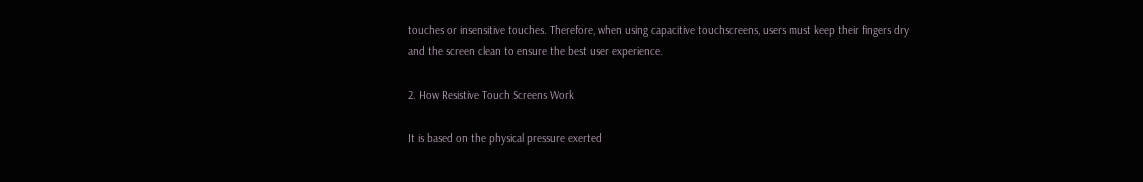touches or insensitive touches. Therefore, when using capacitive touchscreens, users must keep their fingers dry and the screen clean to ensure the best user experience.

2. How Resistive Touch Screens Work

It is based on the physical pressure exerted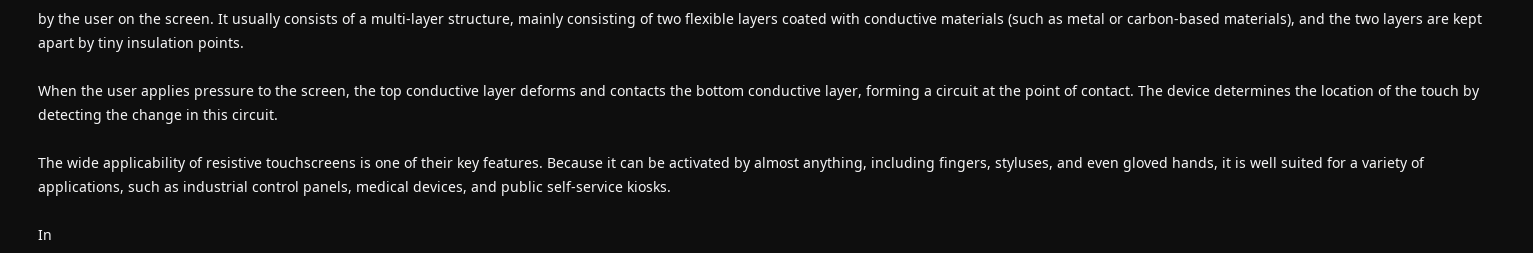by the user on the screen. It usually consists of a multi-layer structure, mainly consisting of two flexible layers coated with conductive materials (such as metal or carbon-based materials), and the two layers are kept apart by tiny insulation points.

When the user applies pressure to the screen, the top conductive layer deforms and contacts the bottom conductive layer, forming a circuit at the point of contact. The device determines the location of the touch by detecting the change in this circuit.

The wide applicability of resistive touchscreens is one of their key features. Because it can be activated by almost anything, including fingers, styluses, and even gloved hands, it is well suited for a variety of applications, such as industrial control panels, medical devices, and public self-service kiosks.

In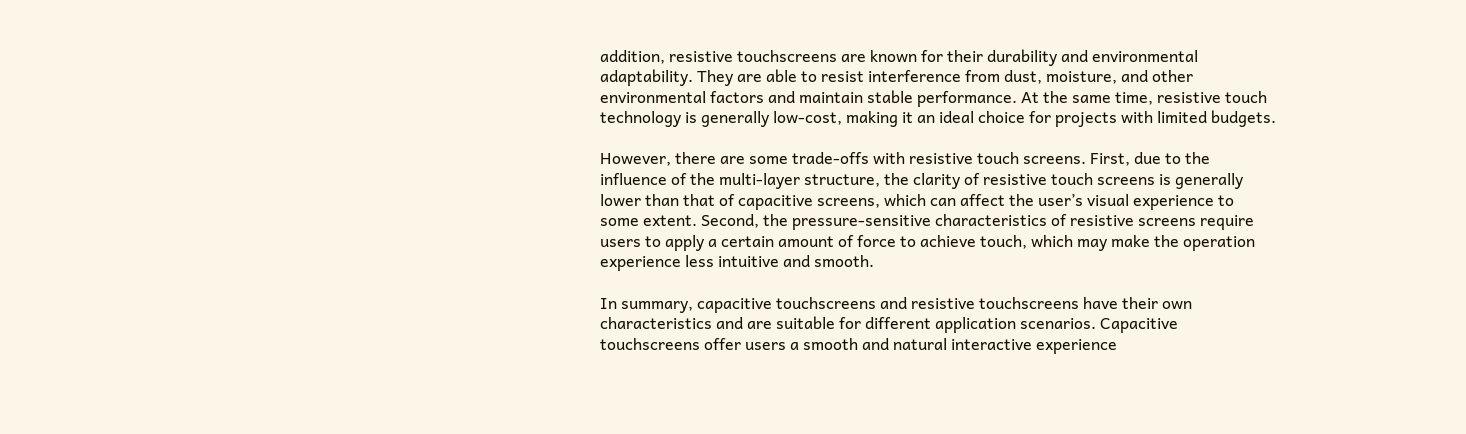addition, resistive touchscreens are known for their durability and environmental adaptability. They are able to resist interference from dust, moisture, and other environmental factors and maintain stable performance. At the same time, resistive touch technology is generally low-cost, making it an ideal choice for projects with limited budgets.

However, there are some trade-offs with resistive touch screens. First, due to the influence of the multi-layer structure, the clarity of resistive touch screens is generally lower than that of capacitive screens, which can affect the user’s visual experience to some extent. Second, the pressure-sensitive characteristics of resistive screens require users to apply a certain amount of force to achieve touch, which may make the operation experience less intuitive and smooth.

In summary, capacitive touchscreens and resistive touchscreens have their own characteristics and are suitable for different application scenarios. Capacitive touchscreens offer users a smooth and natural interactive experience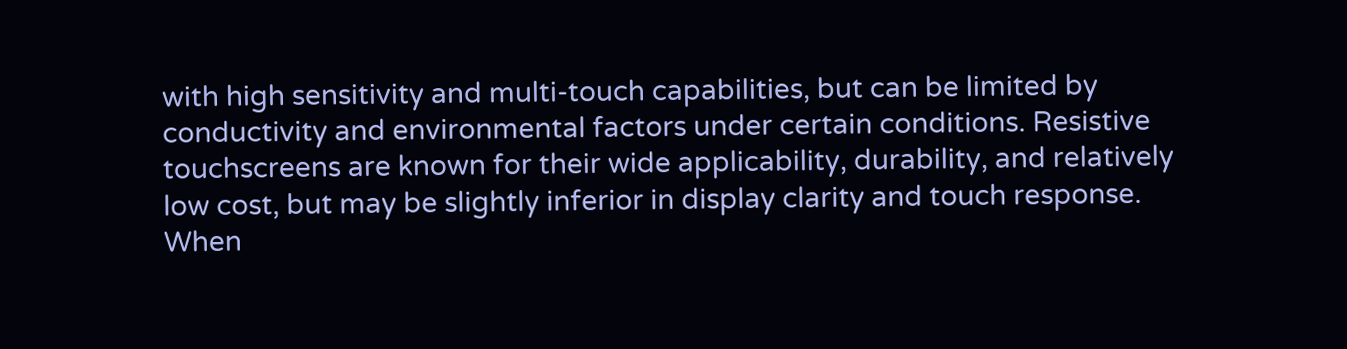with high sensitivity and multi-touch capabilities, but can be limited by conductivity and environmental factors under certain conditions. Resistive touchscreens are known for their wide applicability, durability, and relatively low cost, but may be slightly inferior in display clarity and touch response. When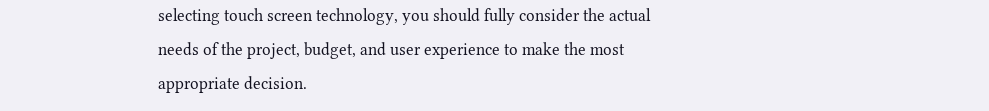selecting touch screen technology, you should fully consider the actual needs of the project, budget, and user experience to make the most appropriate decision.